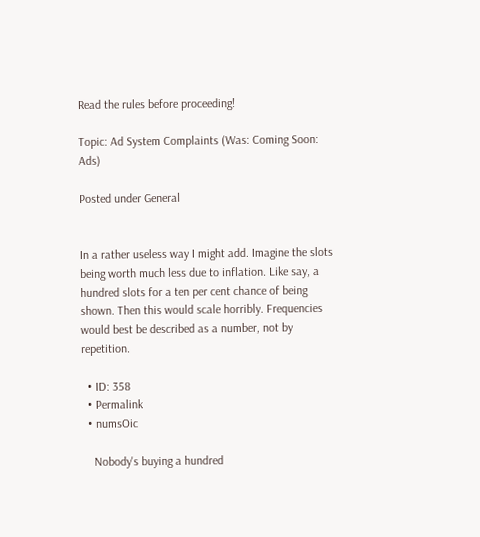Read the rules before proceeding!

Topic: Ad System Complaints (Was: Coming Soon: Ads)

Posted under General


In a rather useless way I might add. Imagine the slots being worth much less due to inflation. Like say, a hundred slots for a ten per cent chance of being shown. Then this would scale horribly. Frequencies would best be described as a number, not by repetition.

  • ID: 358
  • Permalink
  • numsOic

    Nobody's buying a hundred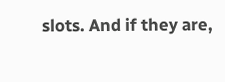slots. And if they are,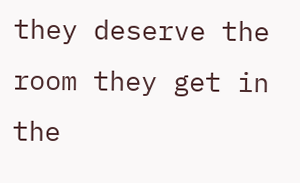they deserve the room they get in the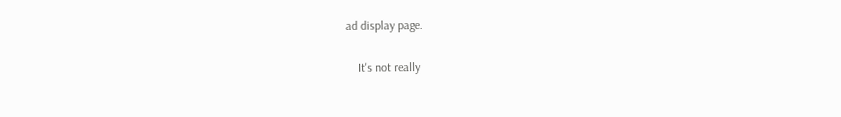ad display page.

    It's not really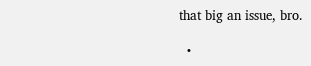that big an issue, bro.

  •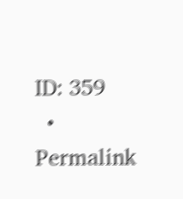ID: 359
  • Permalink